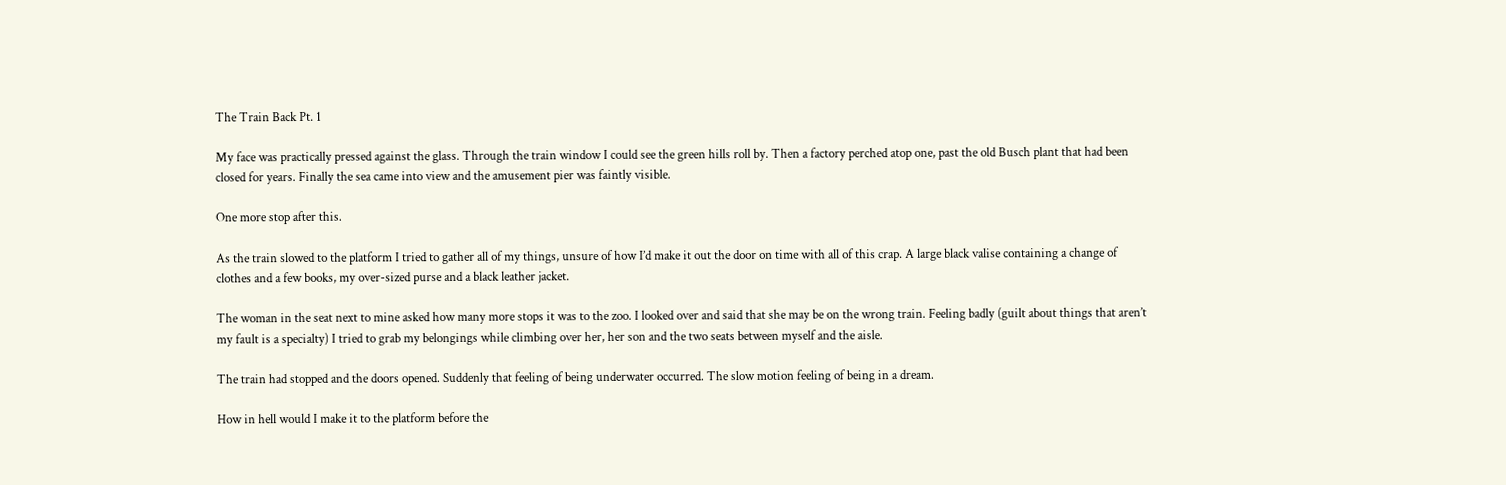The Train Back Pt. 1

My face was practically pressed against the glass. Through the train window I could see the green hills roll by. Then a factory perched atop one, past the old Busch plant that had been closed for years. Finally the sea came into view and the amusement pier was faintly visible.

One more stop after this.

As the train slowed to the platform I tried to gather all of my things, unsure of how I’d make it out the door on time with all of this crap. A large black valise containing a change of clothes and a few books, my over-sized purse and a black leather jacket.

The woman in the seat next to mine asked how many more stops it was to the zoo. I looked over and said that she may be on the wrong train. Feeling badly (guilt about things that aren’t my fault is a specialty) I tried to grab my belongings while climbing over her, her son and the two seats between myself and the aisle.

The train had stopped and the doors opened. Suddenly that feeling of being underwater occurred. The slow motion feeling of being in a dream.

How in hell would I make it to the platform before the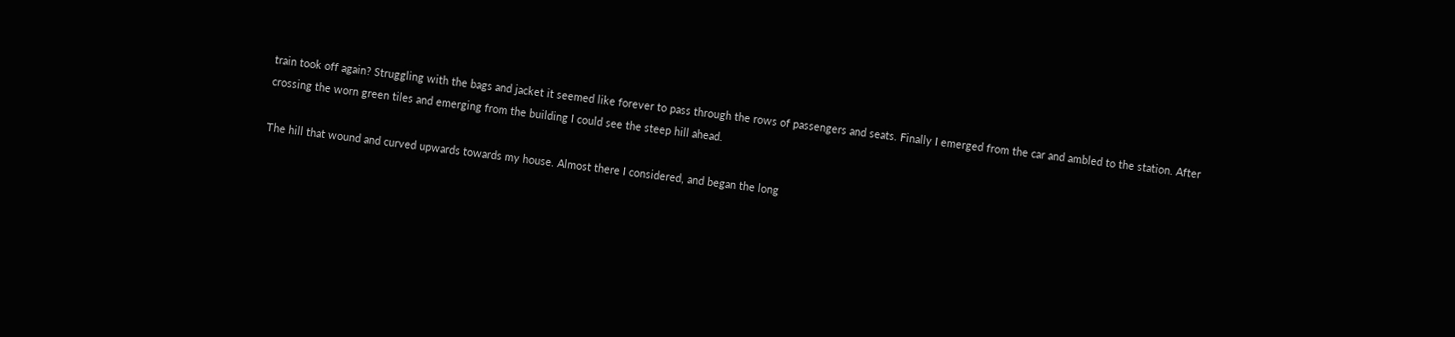train took off again? Struggling with the bags and jacket it seemed like forever to pass through the rows of passengers and seats. Finally I emerged from the car and ambled to the station. After crossing the worn green tiles and emerging from the building I could see the steep hill ahead.

The hill that wound and curved upwards towards my house. Almost there I considered, and began the long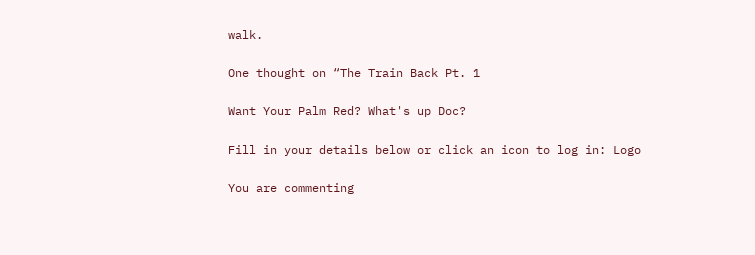walk.

One thought on “The Train Back Pt. 1

Want Your Palm Red? What's up Doc?

Fill in your details below or click an icon to log in: Logo

You are commenting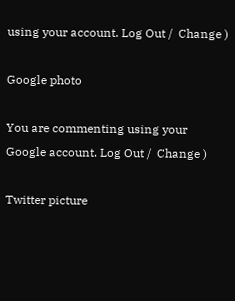using your account. Log Out /  Change )

Google photo

You are commenting using your Google account. Log Out /  Change )

Twitter picture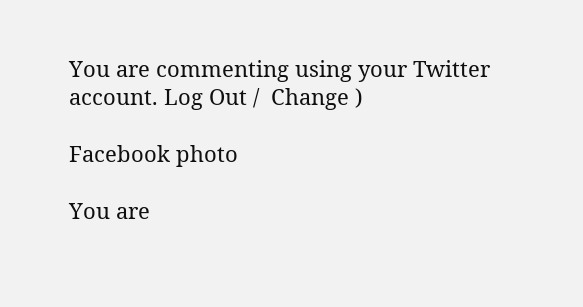You are commenting using your Twitter account. Log Out /  Change )

Facebook photo

You are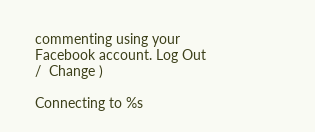commenting using your Facebook account. Log Out /  Change )

Connecting to %s